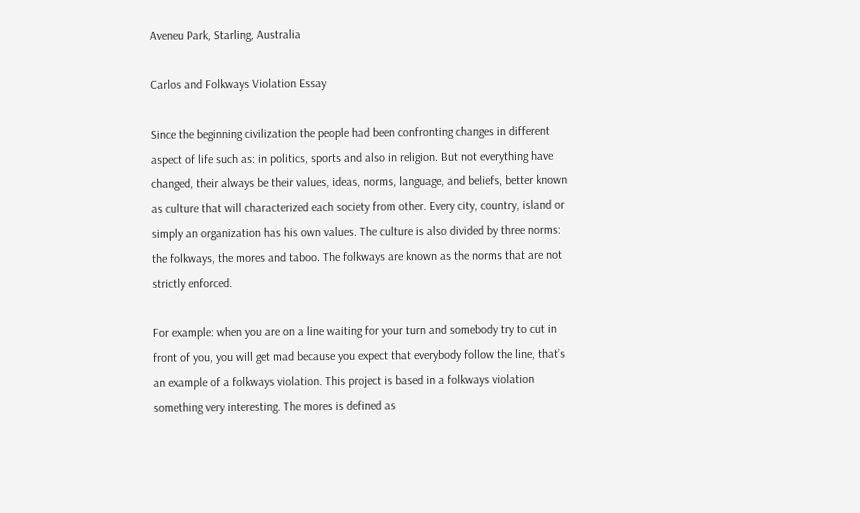Aveneu Park, Starling, Australia

Carlos and Folkways Violation Essay

Since the beginning civilization the people had been confronting changes in different aspect of life such as: in politics, sports and also in religion. But not everything have changed, their always be their values, ideas, norms, language, and beliefs, better known as culture that will characterized each society from other. Every city, country, island or simply an organization has his own values. The culture is also divided by three norms: the folkways, the mores and taboo. The folkways are known as the norms that are not strictly enforced.

For example: when you are on a line waiting for your turn and somebody try to cut in front of you, you will get mad because you expect that everybody follow the line, that’s an example of a folkways violation. This project is based in a folkways violation something very interesting. The mores is defined as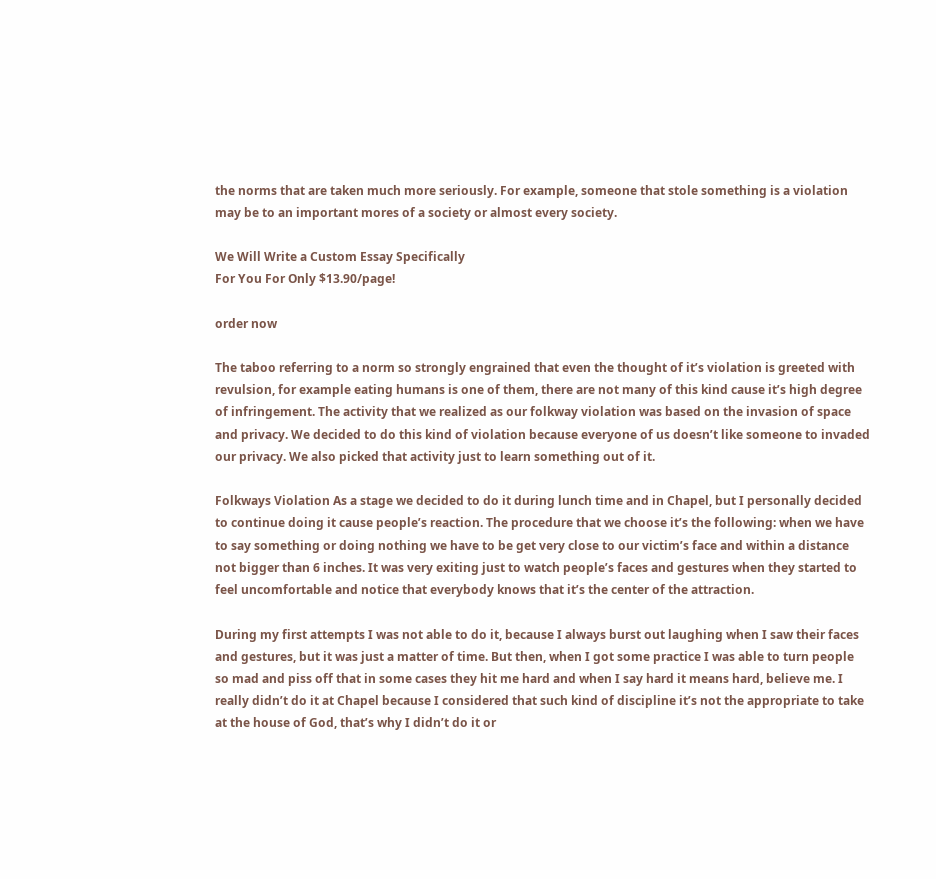the norms that are taken much more seriously. For example, someone that stole something is a violation may be to an important mores of a society or almost every society.

We Will Write a Custom Essay Specifically
For You For Only $13.90/page!

order now

The taboo referring to a norm so strongly engrained that even the thought of it’s violation is greeted with revulsion, for example eating humans is one of them, there are not many of this kind cause it’s high degree of infringement. The activity that we realized as our folkway violation was based on the invasion of space and privacy. We decided to do this kind of violation because everyone of us doesn’t like someone to invaded our privacy. We also picked that activity just to learn something out of it.

Folkways Violation As a stage we decided to do it during lunch time and in Chapel, but I personally decided to continue doing it cause people’s reaction. The procedure that we choose it’s the following: when we have to say something or doing nothing we have to be get very close to our victim’s face and within a distance not bigger than 6 inches. It was very exiting just to watch people’s faces and gestures when they started to feel uncomfortable and notice that everybody knows that it’s the center of the attraction.

During my first attempts I was not able to do it, because I always burst out laughing when I saw their faces and gestures, but it was just a matter of time. But then, when I got some practice I was able to turn people so mad and piss off that in some cases they hit me hard and when I say hard it means hard, believe me. I really didn’t do it at Chapel because I considered that such kind of discipline it’s not the appropriate to take at the house of God, that’s why I didn’t do it or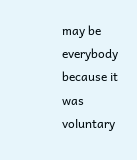may be everybody because it was voluntary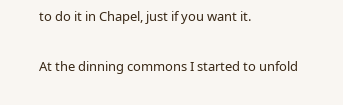to do it in Chapel, just if you want it.

At the dinning commons I started to unfold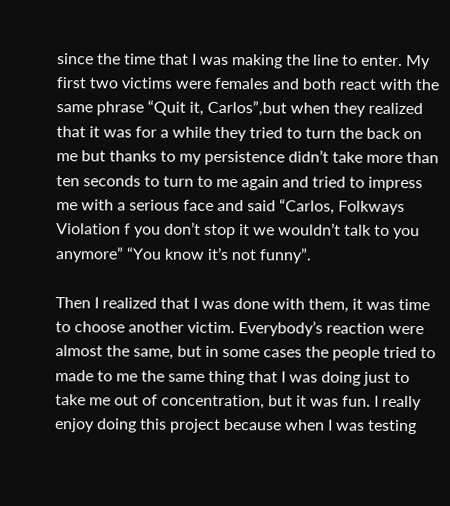since the time that I was making the line to enter. My first two victims were females and both react with the same phrase “Quit it, Carlos”,but when they realized that it was for a while they tried to turn the back on me but thanks to my persistence didn’t take more than ten seconds to turn to me again and tried to impress me with a serious face and said “Carlos, Folkways Violation f you don’t stop it we wouldn’t talk to you anymore” “You know it’s not funny”.

Then I realized that I was done with them, it was time to choose another victim. Everybody’s reaction were almost the same, but in some cases the people tried to made to me the same thing that I was doing just to take me out of concentration, but it was fun. I really enjoy doing this project because when I was testing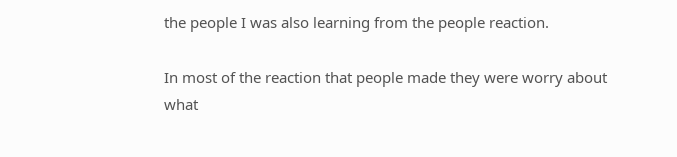the people I was also learning from the people reaction.

In most of the reaction that people made they were worry about what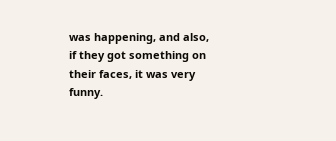was happening, and also, if they got something on their faces, it was very funny.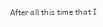After all this time that I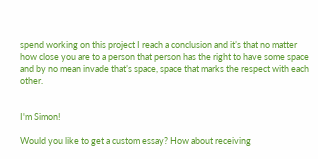spend working on this project I reach a conclusion and it’s that no matter how close you are to a person that person has the right to have some space and by no mean invade that’s space, space that marks the respect with each other.


I'm Simon!

Would you like to get a custom essay? How about receiving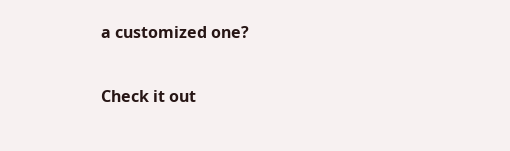a customized one?

Check it out